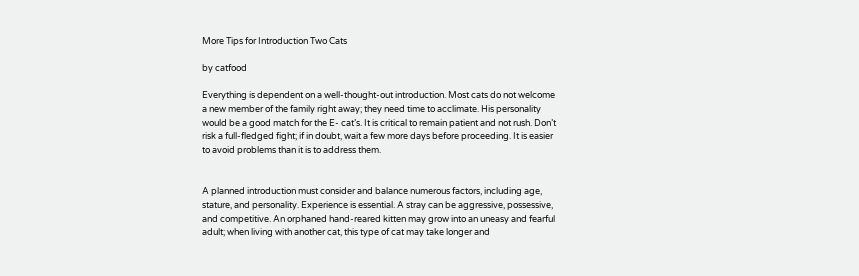More Tips for Introduction Two Cats

by catfood

Everything is dependent on a well-thought-out introduction. Most cats do not welcome a new member of the family right away; they need time to acclimate. His personality would be a good match for the E- cat’s. It is critical to remain patient and not rush. Don’t risk a full-fledged fight; if in doubt, wait a few more days before proceeding. It is easier to avoid problems than it is to address them.


A planned introduction must consider and balance numerous factors, including age, stature, and personality. Experience is essential. A stray can be aggressive, possessive, and competitive. An orphaned hand-reared kitten may grow into an uneasy and fearful adult; when living with another cat, this type of cat may take longer and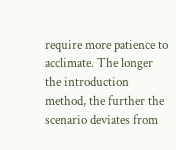require more patience to acclimate. The longer the introduction method, the further the scenario deviates from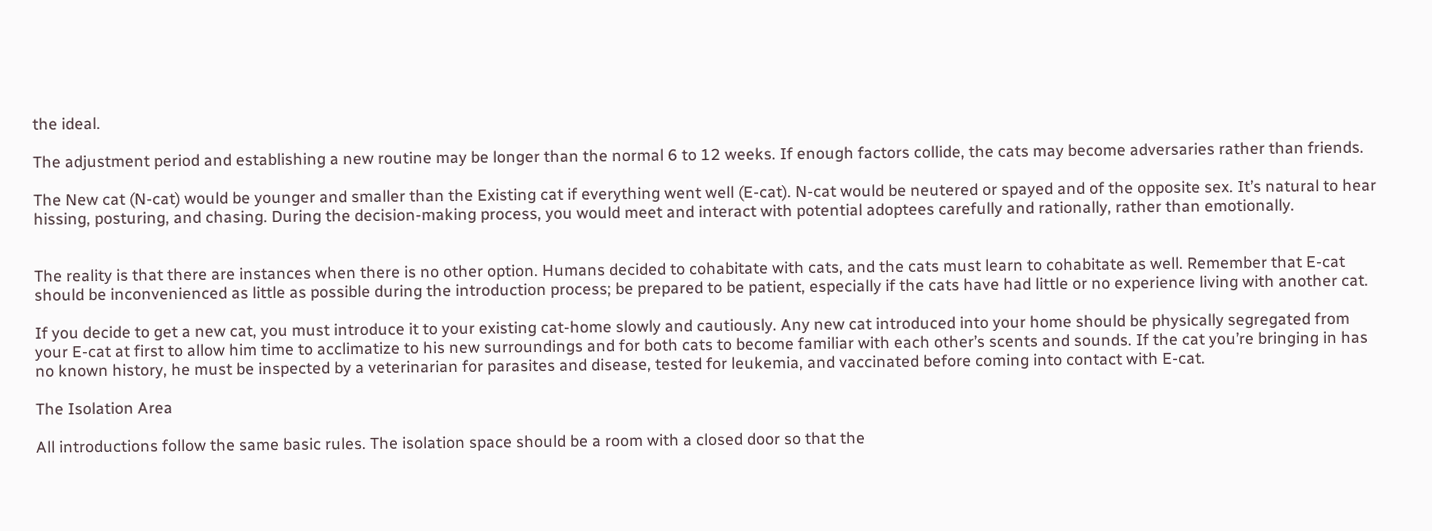the ideal.

The adjustment period and establishing a new routine may be longer than the normal 6 to 12 weeks. If enough factors collide, the cats may become adversaries rather than friends.

The New cat (N-cat) would be younger and smaller than the Existing cat if everything went well (E-cat). N-cat would be neutered or spayed and of the opposite sex. It’s natural to hear hissing, posturing, and chasing. During the decision-making process, you would meet and interact with potential adoptees carefully and rationally, rather than emotionally.


The reality is that there are instances when there is no other option. Humans decided to cohabitate with cats, and the cats must learn to cohabitate as well. Remember that E-cat should be inconvenienced as little as possible during the introduction process; be prepared to be patient, especially if the cats have had little or no experience living with another cat.

If you decide to get a new cat, you must introduce it to your existing cat-home slowly and cautiously. Any new cat introduced into your home should be physically segregated from your E-cat at first to allow him time to acclimatize to his new surroundings and for both cats to become familiar with each other’s scents and sounds. If the cat you’re bringing in has no known history, he must be inspected by a veterinarian for parasites and disease, tested for leukemia, and vaccinated before coming into contact with E-cat.

The Isolation Area

All introductions follow the same basic rules. The isolation space should be a room with a closed door so that the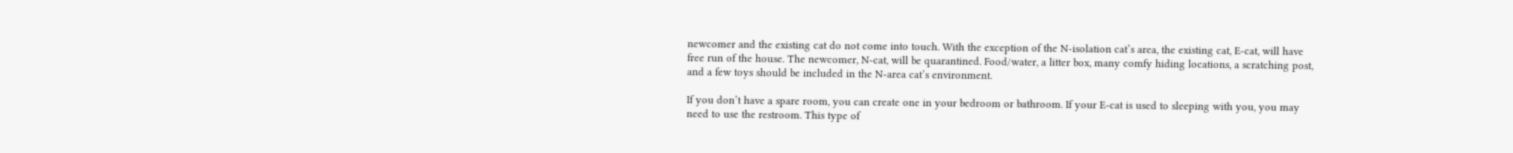newcomer and the existing cat do not come into touch. With the exception of the N-isolation cat’s area, the existing cat, E-cat, will have free run of the house. The newcomer, N-cat, will be quarantined. Food/water, a litter box, many comfy hiding locations, a scratching post, and a few toys should be included in the N-area cat’s environment.

If you don’t have a spare room, you can create one in your bedroom or bathroom. If your E-cat is used to sleeping with you, you may need to use the restroom. This type of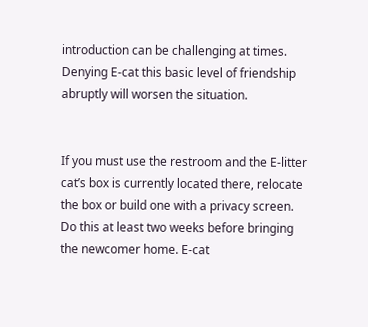introduction can be challenging at times. Denying E-cat this basic level of friendship abruptly will worsen the situation.


If you must use the restroom and the E-litter cat’s box is currently located there, relocate the box or build one with a privacy screen. Do this at least two weeks before bringing the newcomer home. E-cat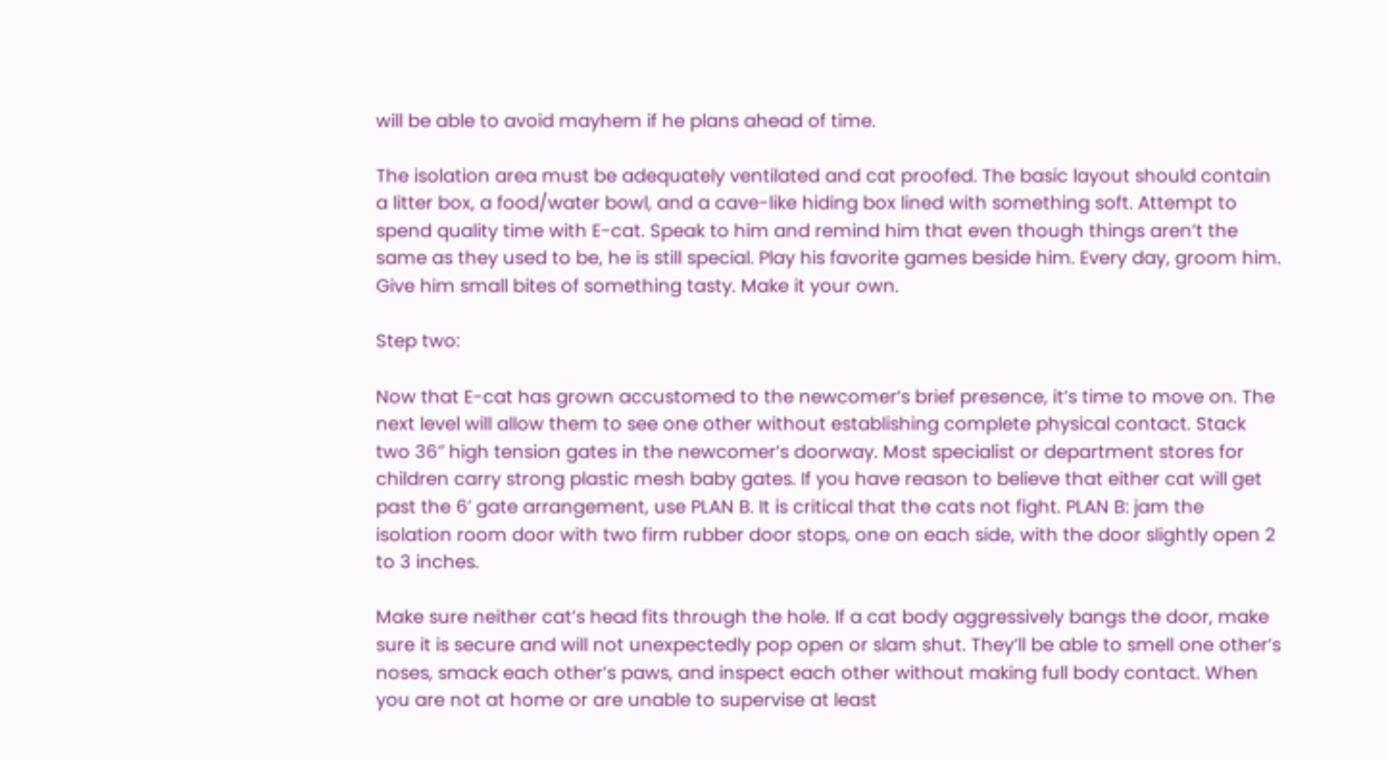will be able to avoid mayhem if he plans ahead of time.

The isolation area must be adequately ventilated and cat proofed. The basic layout should contain a litter box, a food/water bowl, and a cave-like hiding box lined with something soft. Attempt to spend quality time with E-cat. Speak to him and remind him that even though things aren’t the same as they used to be, he is still special. Play his favorite games beside him. Every day, groom him. Give him small bites of something tasty. Make it your own.

Step two:

Now that E-cat has grown accustomed to the newcomer’s brief presence, it’s time to move on. The next level will allow them to see one other without establishing complete physical contact. Stack two 36″ high tension gates in the newcomer’s doorway. Most specialist or department stores for children carry strong plastic mesh baby gates. If you have reason to believe that either cat will get past the 6′ gate arrangement, use PLAN B. It is critical that the cats not fight. PLAN B: jam the isolation room door with two firm rubber door stops, one on each side, with the door slightly open 2 to 3 inches.

Make sure neither cat’s head fits through the hole. If a cat body aggressively bangs the door, make sure it is secure and will not unexpectedly pop open or slam shut. They’ll be able to smell one other’s noses, smack each other’s paws, and inspect each other without making full body contact. When you are not at home or are unable to supervise at least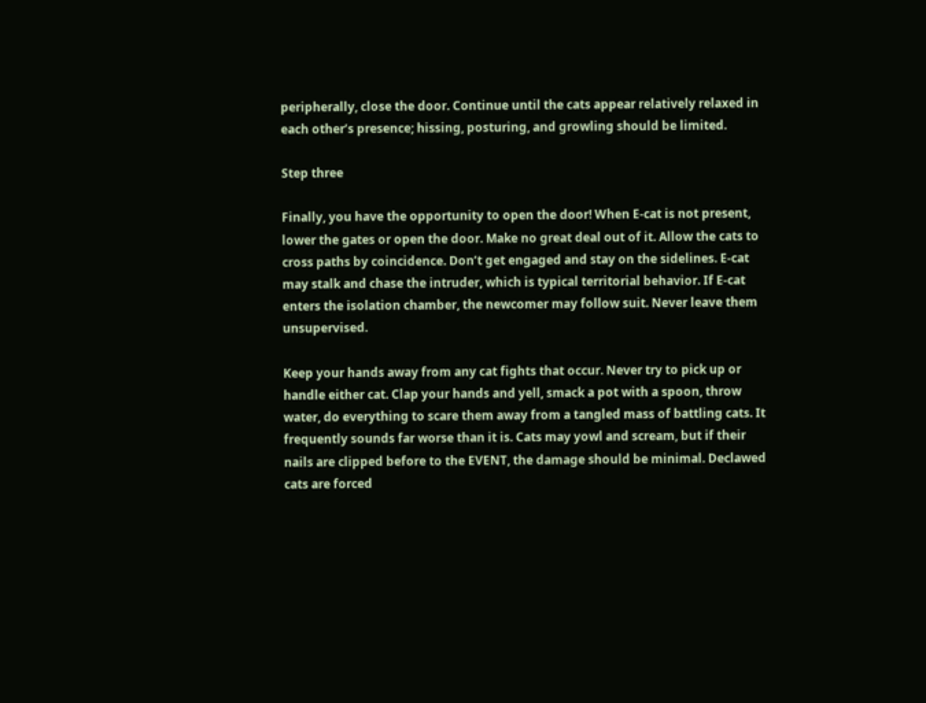peripherally, close the door. Continue until the cats appear relatively relaxed in each other’s presence; hissing, posturing, and growling should be limited.

Step three

Finally, you have the opportunity to open the door! When E-cat is not present, lower the gates or open the door. Make no great deal out of it. Allow the cats to cross paths by coincidence. Don’t get engaged and stay on the sidelines. E-cat may stalk and chase the intruder, which is typical territorial behavior. If E-cat enters the isolation chamber, the newcomer may follow suit. Never leave them unsupervised.

Keep your hands away from any cat fights that occur. Never try to pick up or handle either cat. Clap your hands and yell, smack a pot with a spoon, throw water, do everything to scare them away from a tangled mass of battling cats. It frequently sounds far worse than it is. Cats may yowl and scream, but if their nails are clipped before to the EVENT, the damage should be minimal. Declawed cats are forced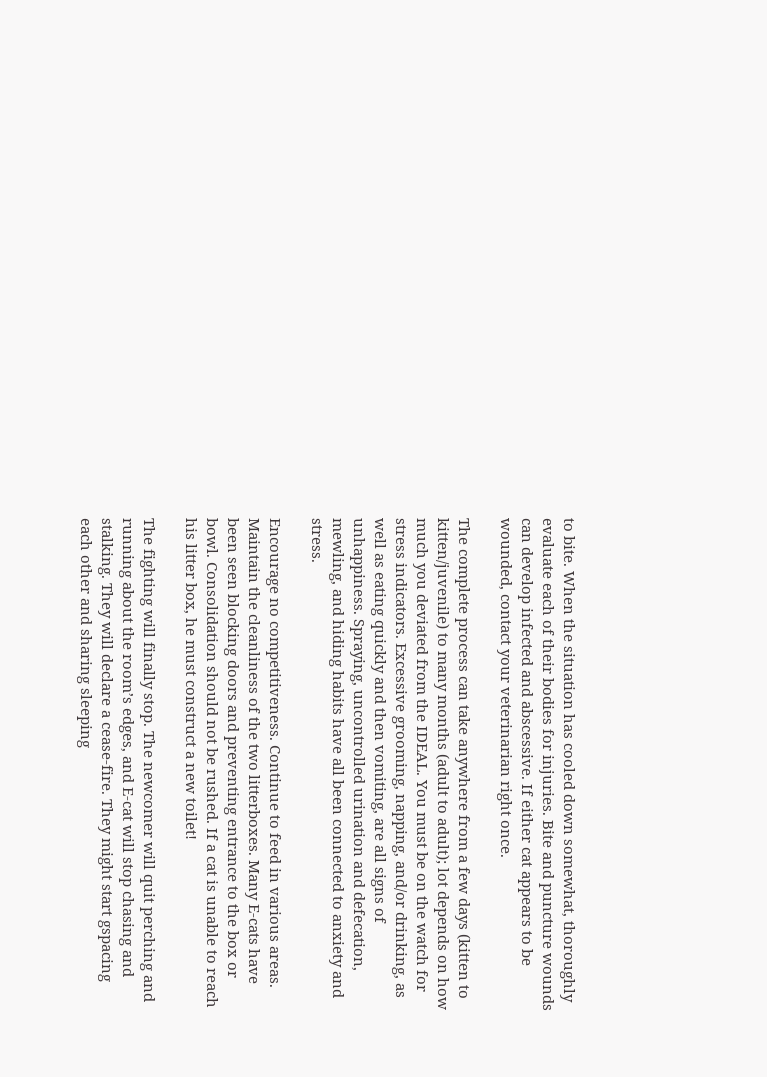to bite. When the situation has cooled down somewhat, thoroughly evaluate each of their bodies for injuries. Bite and puncture wounds can develop infected and abscessive. If either cat appears to be wounded, contact your veterinarian right once.

The complete process can take anywhere from a few days (kitten to kitten/juvenile) to many months (adult to adult); lot depends on how much you deviated from the IDEAL. You must be on the watch for stress indicators. Excessive grooming, napping, and/or drinking, as well as eating quickly and then vomiting, are all signs of unhappiness. Spraying, uncontrolled urination and defecation, mewling, and hiding habits have all been connected to anxiety and stress.

Encourage no competitiveness. Continue to feed in various areas. Maintain the cleanliness of the two litterboxes. Many E-cats have been seen blocking doors and preventing entrance to the box or bowl. Consolidation should not be rushed. If a cat is unable to reach his litter box, he must construct a new toilet!

The fighting will finally stop. The newcomer will quit perching and running about the room’s edges, and E-cat will stop chasing and stalking. They will declare a cease-fire. They might start gspacing each other and sharing sleeping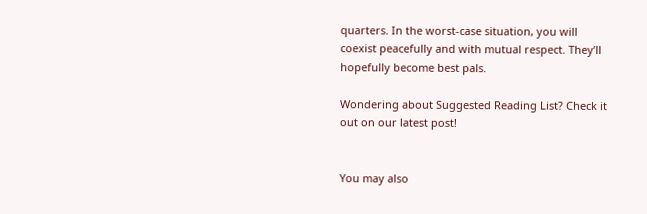quarters. In the worst-case situation, you will coexist peacefully and with mutual respect. They’ll hopefully become best pals.

Wondering about Suggested Reading List? Check it out on our latest post!


You may also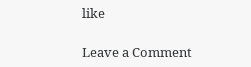like

Leave a Comment